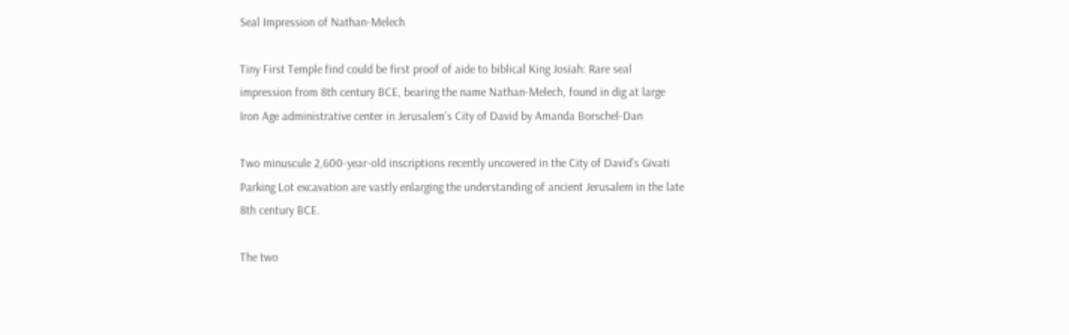Seal Impression of Nathan-Melech

Tiny First Temple find could be first proof of aide to biblical King Josiah: Rare seal impression from 8th century BCE, bearing the name Nathan-Melech, found in dig at large Iron Age administrative center in Jerusalem’s City of David by Amanda Borschel-Dan

Two minuscule 2,600-year-old inscriptions recently uncovered in the City of David’s Givati Parking Lot excavation are vastly enlarging the understanding of ancient Jerusalem in the late 8th century BCE.

The two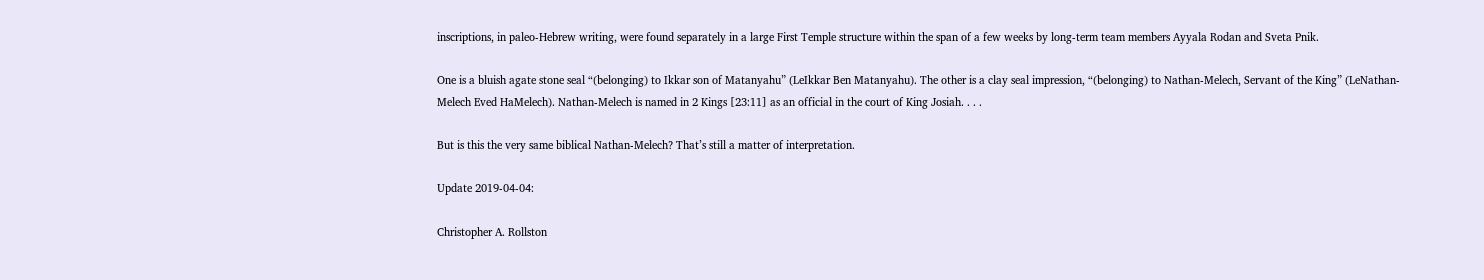inscriptions, in paleo-Hebrew writing, were found separately in a large First Temple structure within the span of a few weeks by long-term team members Ayyala Rodan and Sveta Pnik.

One is a bluish agate stone seal “(belonging) to Ikkar son of Matanyahu” (LeIkkar Ben Matanyahu). The other is a clay seal impression, “(belonging) to Nathan-Melech, Servant of the King” (LeNathan-Melech Eved HaMelech). Nathan-Melech is named in 2 Kings [23:11] as an official in the court of King Josiah. . . .

But is this the very same biblical Nathan-Melech? That’s still a matter of interpretation.

Update 2019-04-04:

Christopher A. Rollston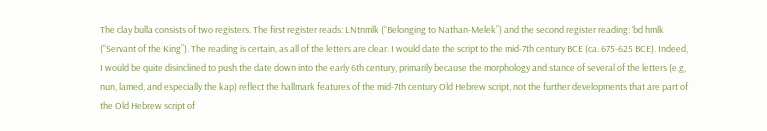The clay bulla consists of two registers. The first register reads: LNtnmlk (“Belonging to Nathan-Melek”) and the second register reading: ‘bd hmlk (“Servant of the King”). The reading is certain, as all of the letters are clear. I would date the script to the mid-7th century BCE (ca. 675-625 BCE). Indeed, I would be quite disinclined to push the date down into the early 6th century, primarily because the morphology and stance of several of the letters (e.g, nun, lamed, and especially the kap) reflect the hallmark features of the mid-7th century Old Hebrew script, not the further developments that are part of the Old Hebrew script of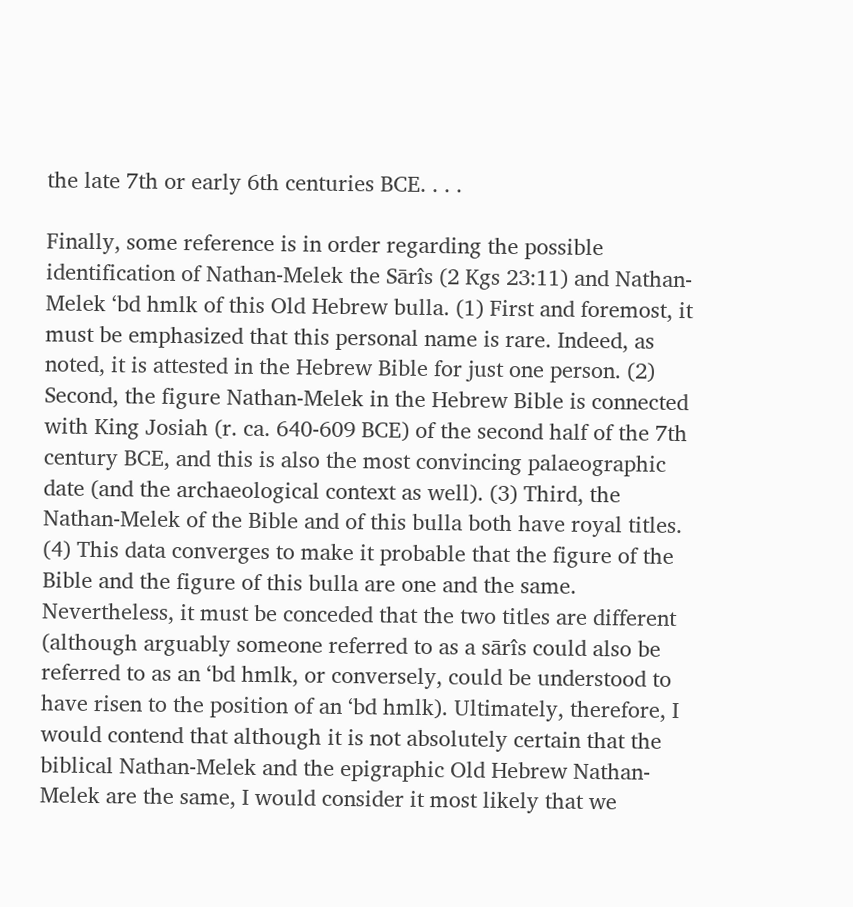the late 7th or early 6th centuries BCE. . . .

Finally, some reference is in order regarding the possible identification of Nathan-Melek the Sārîs (2 Kgs 23:11) and Nathan-Melek ‘bd hmlk of this Old Hebrew bulla. (1) First and foremost, it must be emphasized that this personal name is rare. Indeed, as noted, it is attested in the Hebrew Bible for just one person. (2) Second, the figure Nathan-Melek in the Hebrew Bible is connected with King Josiah (r. ca. 640-609 BCE) of the second half of the 7th century BCE, and this is also the most convincing palaeographic date (and the archaeological context as well). (3) Third, the Nathan-Melek of the Bible and of this bulla both have royal titles. (4) This data converges to make it probable that the figure of the Bible and the figure of this bulla are one and the same. Nevertheless, it must be conceded that the two titles are different (although arguably someone referred to as a sārîs could also be referred to as an ‘bd hmlk, or conversely, could be understood to have risen to the position of an ‘bd hmlk). Ultimately, therefore, I would contend that although it is not absolutely certain that the biblical Nathan-Melek and the epigraphic Old Hebrew Nathan-Melek are the same, I would consider it most likely that we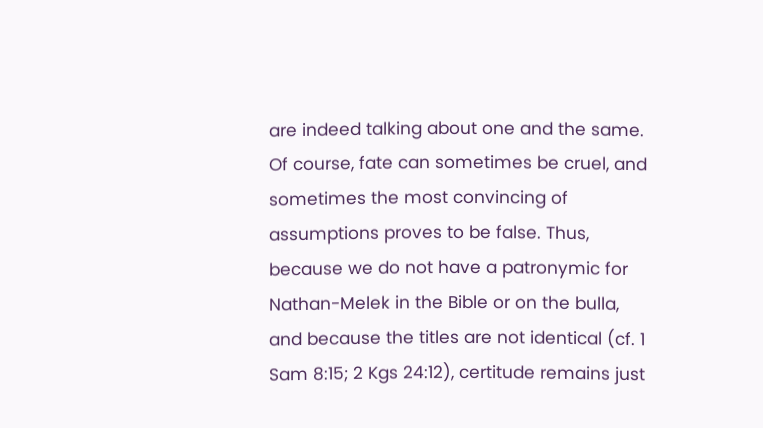are indeed talking about one and the same. Of course, fate can sometimes be cruel, and sometimes the most convincing of assumptions proves to be false. Thus, because we do not have a patronymic for Nathan-Melek in the Bible or on the bulla, and because the titles are not identical (cf. 1 Sam 8:15; 2 Kgs 24:12), certitude remains just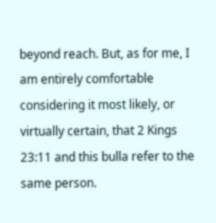beyond reach. But, as for me, I am entirely comfortable considering it most likely, or virtually certain, that 2 Kings 23:11 and this bulla refer to the same person.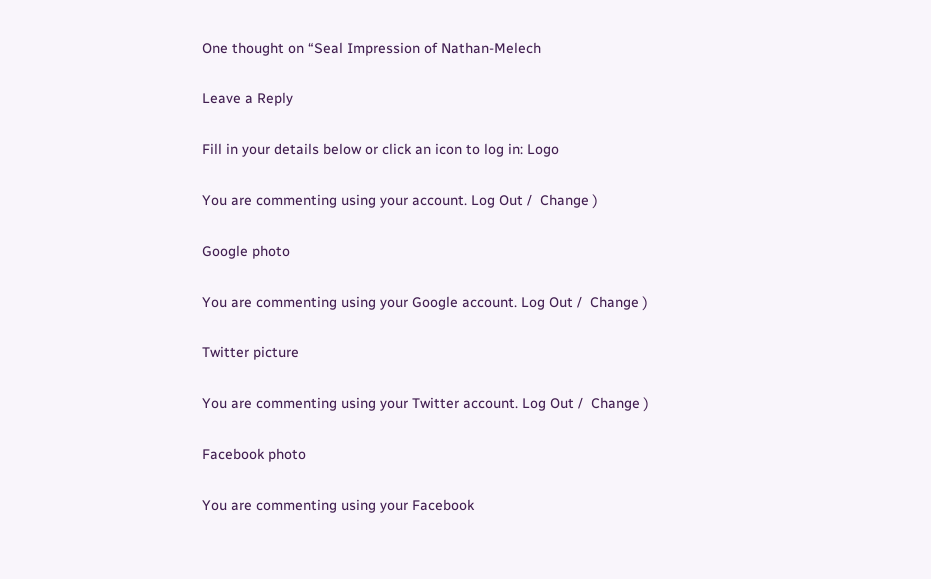One thought on “Seal Impression of Nathan-Melech

Leave a Reply

Fill in your details below or click an icon to log in: Logo

You are commenting using your account. Log Out /  Change )

Google photo

You are commenting using your Google account. Log Out /  Change )

Twitter picture

You are commenting using your Twitter account. Log Out /  Change )

Facebook photo

You are commenting using your Facebook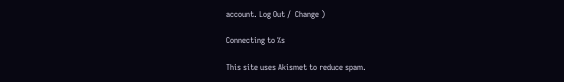account. Log Out /  Change )

Connecting to %s

This site uses Akismet to reduce spam.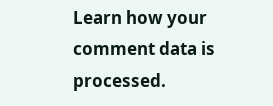Learn how your comment data is processed.